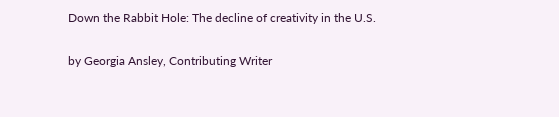Down the Rabbit Hole: The decline of creativity in the U.S.

by Georgia Ansley, Contributing Writer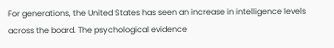For generations, the United States has seen an increase in intelligence levels across the board. The psychological evidence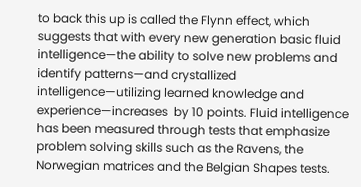to back this up is called the Flynn effect, which suggests that with every new generation basic fluid intelligence—the ability to solve new problems and identify patterns—and crystallized intelligence—utilizing learned knowledge and experience—increases  by 10 points. Fluid intelligence has been measured through tests that emphasize problem solving skills such as the Ravens, the Norwegian matrices and the Belgian Shapes tests.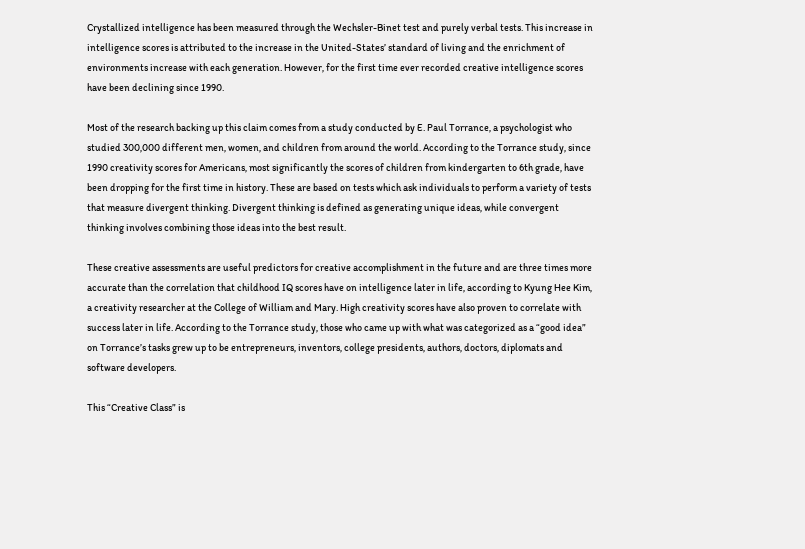Crystallized intelligence has been measured through the Wechsler-Binet test and purely verbal tests. This increase in intelligence scores is attributed to the increase in the United-States’ standard of living and the enrichment of environments increase with each generation. However, for the first time ever recorded creative intelligence scores have been declining since 1990.

Most of the research backing up this claim comes from a study conducted by E. Paul Torrance, a psychologist who studied 300,000 different men, women, and children from around the world. According to the Torrance study, since 1990 creativity scores for Americans, most significantly the scores of children from kindergarten to 6th grade, have been dropping for the first time in history. These are based on tests which ask individuals to perform a variety of tests that measure divergent thinking. Divergent thinking is defined as generating unique ideas, while convergent thinking involves combining those ideas into the best result.

These creative assessments are useful predictors for creative accomplishment in the future and are three times more accurate than the correlation that childhood IQ scores have on intelligence later in life, according to Kyung Hee Kim, a creativity researcher at the College of William and Mary. High creativity scores have also proven to correlate with success later in life. According to the Torrance study, those who came up with what was categorized as a “good idea” on Torrance’s tasks grew up to be entrepreneurs, inventors, college presidents, authors, doctors, diplomats and software developers.

This “Creative Class” is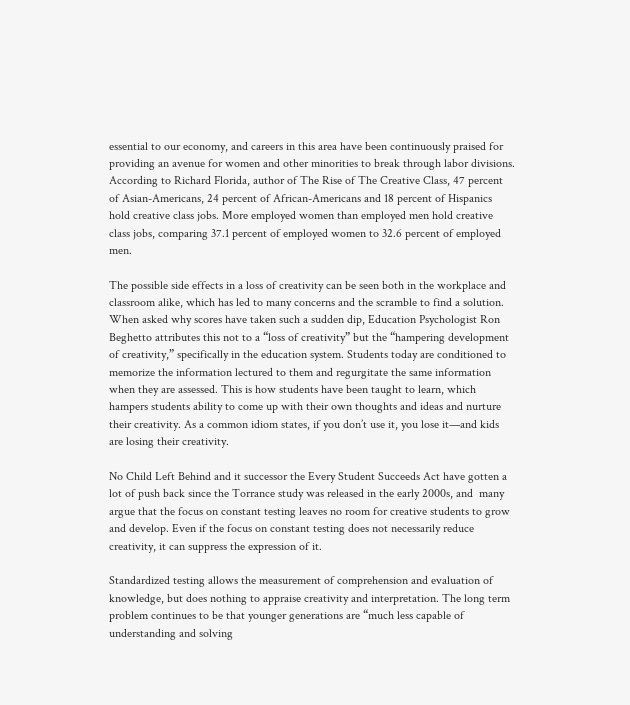essential to our economy, and careers in this area have been continuously praised for providing an avenue for women and other minorities to break through labor divisions. According to Richard Florida, author of The Rise of The Creative Class, 47 percent of Asian-Americans, 24 percent of African-Americans and 18 percent of Hispanics hold creative class jobs. More employed women than employed men hold creative class jobs, comparing 37.1 percent of employed women to 32.6 percent of employed men.

The possible side effects in a loss of creativity can be seen both in the workplace and classroom alike, which has led to many concerns and the scramble to find a solution. When asked why scores have taken such a sudden dip, Education Psychologist Ron Beghetto attributes this not to a “loss of creativity” but the “hampering development of creativity,” specifically in the education system. Students today are conditioned to memorize the information lectured to them and regurgitate the same information when they are assessed. This is how students have been taught to learn, which hampers students ability to come up with their own thoughts and ideas and nurture their creativity. As a common idiom states, if you don’t use it, you lose it—and kids are losing their creativity.

No Child Left Behind and it successor the Every Student Succeeds Act have gotten a lot of push back since the Torrance study was released in the early 2000s, and  many argue that the focus on constant testing leaves no room for creative students to grow and develop. Even if the focus on constant testing does not necessarily reduce creativity, it can suppress the expression of it.

Standardized testing allows the measurement of comprehension and evaluation of knowledge, but does nothing to appraise creativity and interpretation. The long term problem continues to be that younger generations are “much less capable of understanding and solving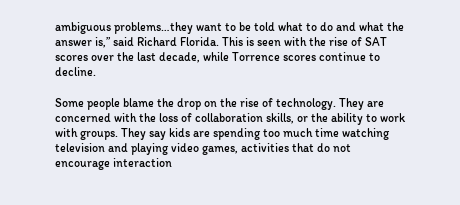ambiguous problems…they want to be told what to do and what the answer is,” said Richard Florida. This is seen with the rise of SAT scores over the last decade, while Torrence scores continue to decline.

Some people blame the drop on the rise of technology. They are concerned with the loss of collaboration skills, or the ability to work with groups. They say kids are spending too much time watching television and playing video games, activities that do not encourage interaction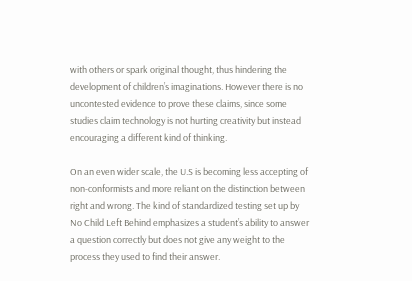with others or spark original thought, thus hindering the development of children’s imaginations. However there is no uncontested evidence to prove these claims, since some studies claim technology is not hurting creativity but instead encouraging a different kind of thinking.

On an even wider scale, the U.S is becoming less accepting of non-conformists and more reliant on the distinction between right and wrong. The kind of standardized testing set up by No Child Left Behind emphasizes a student’s ability to answer a question correctly but does not give any weight to the process they used to find their answer.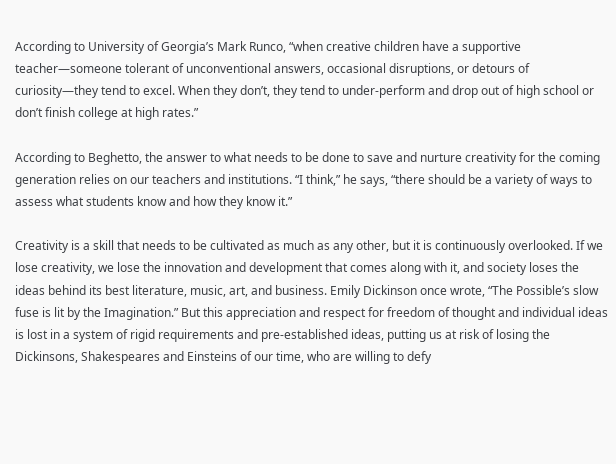According to University of Georgia’s Mark Runco, “when creative children have a supportive teacher—someone tolerant of unconventional answers, occasional disruptions, or detours of curiosity—they tend to excel. When they don’t, they tend to under-perform and drop out of high school or don’t finish college at high rates.”

According to Beghetto, the answer to what needs to be done to save and nurture creativity for the coming generation relies on our teachers and institutions. “I think,” he says, “there should be a variety of ways to assess what students know and how they know it.”

Creativity is a skill that needs to be cultivated as much as any other, but it is continuously overlooked. If we lose creativity, we lose the innovation and development that comes along with it, and society loses the ideas behind its best literature, music, art, and business. Emily Dickinson once wrote, “The Possible’s slow fuse is lit by the Imagination.” But this appreciation and respect for freedom of thought and individual ideas is lost in a system of rigid requirements and pre-established ideas, putting us at risk of losing the Dickinsons, Shakespeares and Einsteins of our time, who are willing to defy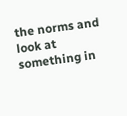the norms and look at something in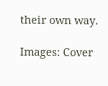their own way.

Images: Cover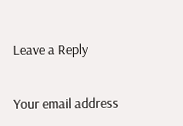Leave a Reply

Your email address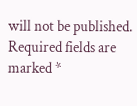will not be published. Required fields are marked *